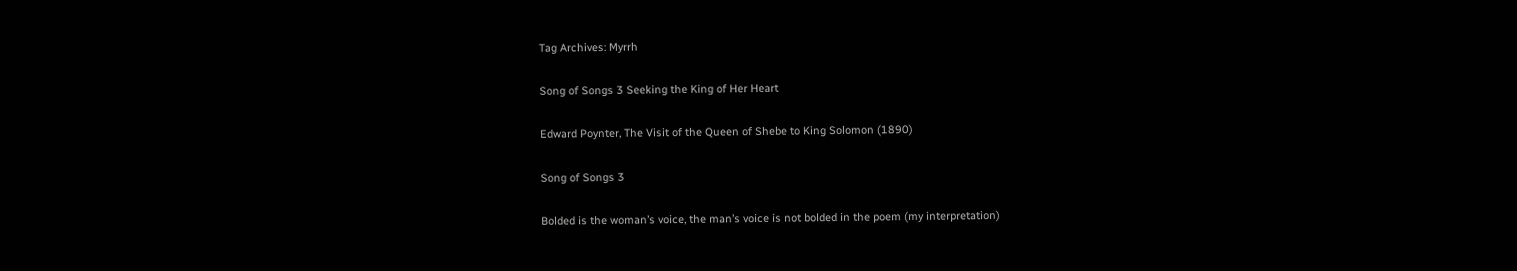Tag Archives: Myrrh

Song of Songs 3 Seeking the King of Her Heart

Edward Poynter, The Visit of the Queen of Shebe to King Solomon (1890)

Song of Songs 3

Bolded is the woman’s voice, the man’s voice is not bolded in the poem (my interpretation)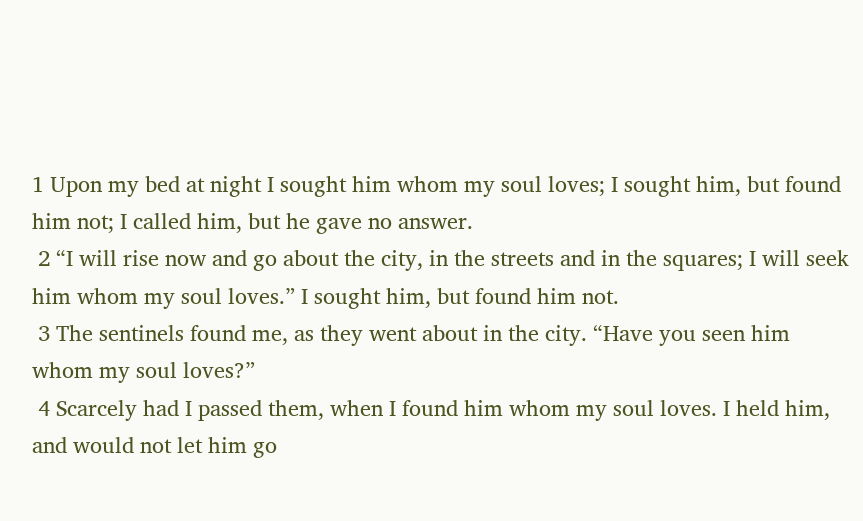1 Upon my bed at night I sought him whom my soul loves; I sought him, but found him not; I called him, but he gave no answer.
 2 “I will rise now and go about the city, in the streets and in the squares; I will seek him whom my soul loves.” I sought him, but found him not.
 3 The sentinels found me, as they went about in the city. “Have you seen him whom my soul loves?”
 4 Scarcely had I passed them, when I found him whom my soul loves. I held him, and would not let him go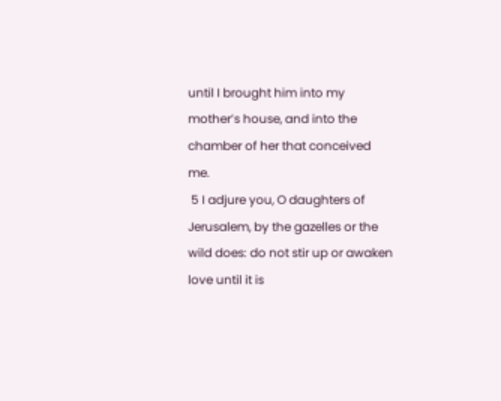until I brought him into my mother’s house, and into the chamber of her that conceived me.
 5 I adjure you, O daughters of Jerusalem, by the gazelles or the wild does: do not stir up or awaken love until it is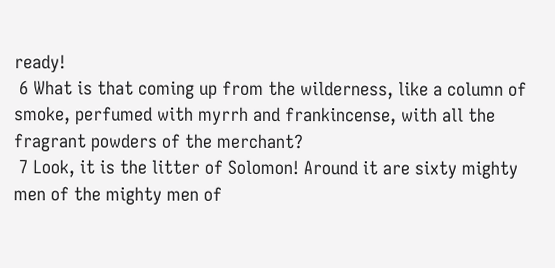ready!
 6 What is that coming up from the wilderness, like a column of smoke, perfumed with myrrh and frankincense, with all the fragrant powders of the merchant?
 7 Look, it is the litter of Solomon! Around it are sixty mighty men of the mighty men of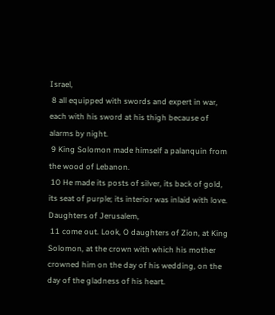Israel,
 8 all equipped with swords and expert in war, each with his sword at his thigh because of alarms by night.
 9 King Solomon made himself a palanquin from the wood of Lebanon.
 10 He made its posts of silver, its back of gold, its seat of purple; its interior was inlaid with love. Daughters of Jerusalem,
 11 come out. Look, O daughters of Zion, at King Solomon, at the crown with which his mother crowned him on the day of his wedding, on the day of the gladness of his heart.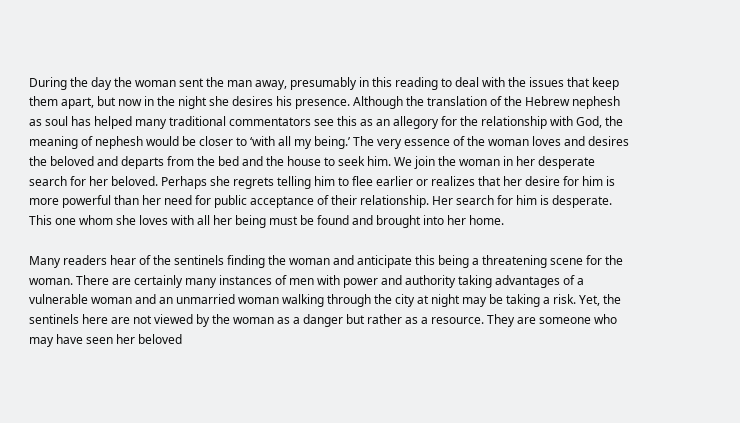During the day the woman sent the man away, presumably in this reading to deal with the issues that keep them apart, but now in the night she desires his presence. Although the translation of the Hebrew nephesh as soul has helped many traditional commentators see this as an allegory for the relationship with God, the meaning of nephesh would be closer to ‘with all my being.’ The very essence of the woman loves and desires the beloved and departs from the bed and the house to seek him. We join the woman in her desperate search for her beloved. Perhaps she regrets telling him to flee earlier or realizes that her desire for him is more powerful than her need for public acceptance of their relationship. Her search for him is desperate. This one whom she loves with all her being must be found and brought into her home.

Many readers hear of the sentinels finding the woman and anticipate this being a threatening scene for the woman. There are certainly many instances of men with power and authority taking advantages of a vulnerable woman and an unmarried woman walking through the city at night may be taking a risk. Yet, the sentinels here are not viewed by the woman as a danger but rather as a resource. They are someone who may have seen her beloved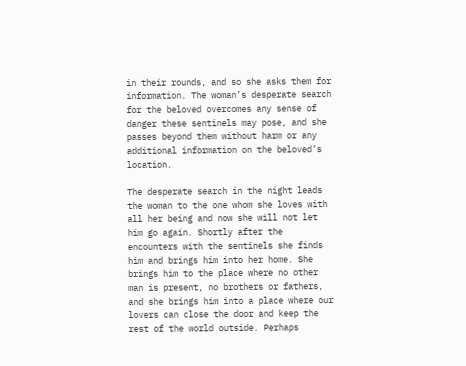in their rounds, and so she asks them for information. The woman’s desperate search for the beloved overcomes any sense of danger these sentinels may pose, and she passes beyond them without harm or any additional information on the beloved’s location.

The desperate search in the night leads the woman to the one whom she loves with all her being and now she will not let him go again. Shortly after the encounters with the sentinels she finds him and brings him into her home. She brings him to the place where no other man is present, no brothers or fathers, and she brings him into a place where our lovers can close the door and keep the rest of the world outside. Perhaps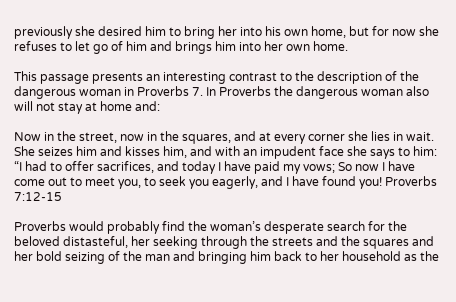previously she desired him to bring her into his own home, but for now she refuses to let go of him and brings him into her own home.

This passage presents an interesting contrast to the description of the dangerous woman in Proverbs 7. In Proverbs the dangerous woman also will not stay at home and:

Now in the street, now in the squares, and at every corner she lies in wait. She seizes him and kisses him, and with an impudent face she says to him: “I had to offer sacrifices, and today I have paid my vows; So now I have come out to meet you, to seek you eagerly, and I have found you! Proverbs 7:12-15

Proverbs would probably find the woman’s desperate search for the beloved distasteful, her seeking through the streets and the squares and her bold seizing of the man and bringing him back to her household as the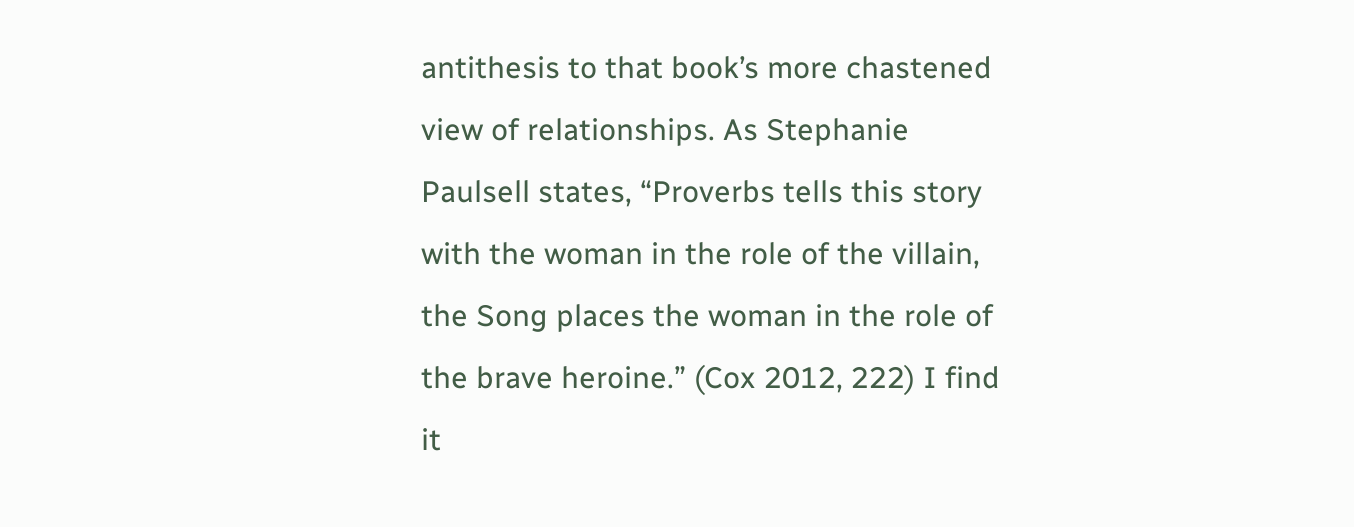antithesis to that book’s more chastened view of relationships. As Stephanie Paulsell states, “Proverbs tells this story with the woman in the role of the villain, the Song places the woman in the role of the brave heroine.” (Cox 2012, 222) I find it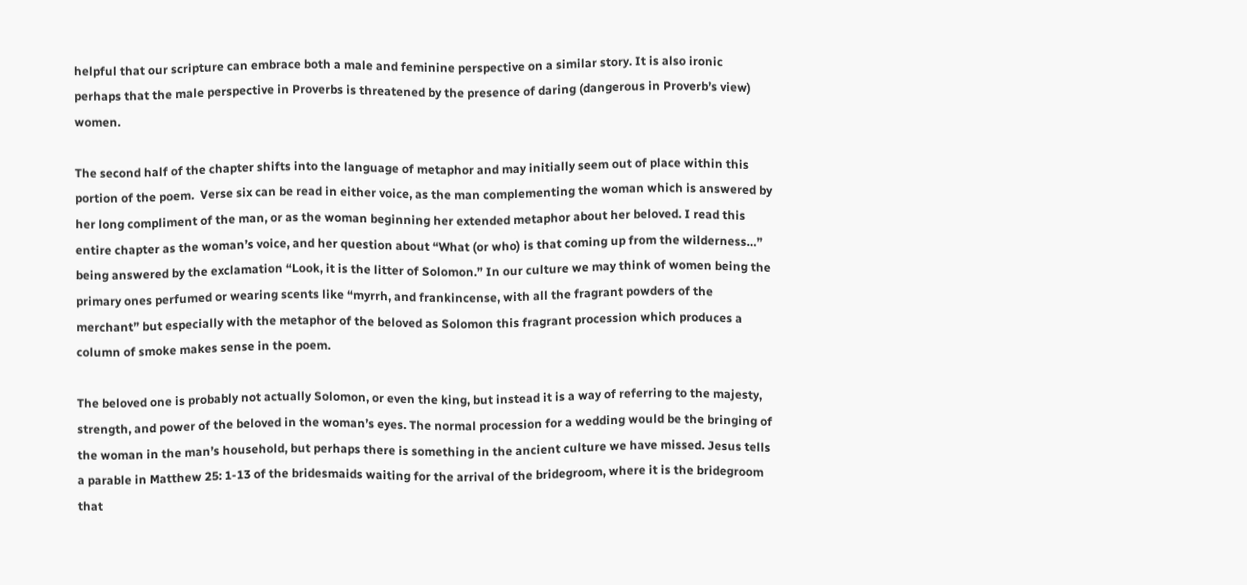helpful that our scripture can embrace both a male and feminine perspective on a similar story. It is also ironic perhaps that the male perspective in Proverbs is threatened by the presence of daring (dangerous in Proverb’s view) women.

The second half of the chapter shifts into the language of metaphor and may initially seem out of place within this portion of the poem.  Verse six can be read in either voice, as the man complementing the woman which is answered by her long compliment of the man, or as the woman beginning her extended metaphor about her beloved. I read this entire chapter as the woman’s voice, and her question about “What (or who) is that coming up from the wilderness…” being answered by the exclamation “Look, it is the litter of Solomon.” In our culture we may think of women being the primary ones perfumed or wearing scents like “myrrh, and frankincense, with all the fragrant powders of the merchant” but especially with the metaphor of the beloved as Solomon this fragrant procession which produces a column of smoke makes sense in the poem.

The beloved one is probably not actually Solomon, or even the king, but instead it is a way of referring to the majesty, strength, and power of the beloved in the woman’s eyes. The normal procession for a wedding would be the bringing of the woman in the man’s household, but perhaps there is something in the ancient culture we have missed. Jesus tells a parable in Matthew 25: 1-13 of the bridesmaids waiting for the arrival of the bridegroom, where it is the bridegroom that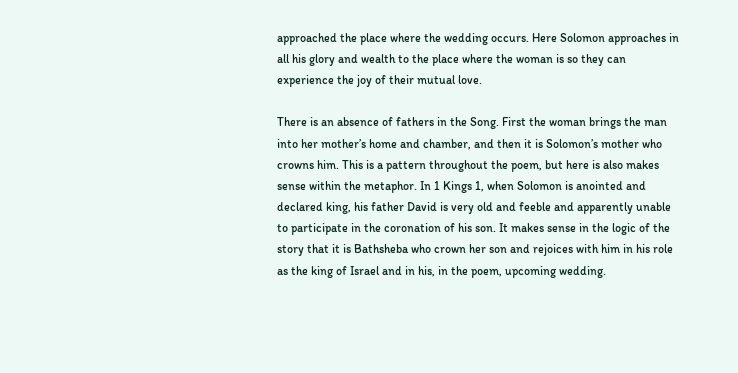approached the place where the wedding occurs. Here Solomon approaches in all his glory and wealth to the place where the woman is so they can experience the joy of their mutual love.

There is an absence of fathers in the Song. First the woman brings the man into her mother’s home and chamber, and then it is Solomon’s mother who crowns him. This is a pattern throughout the poem, but here is also makes sense within the metaphor. In 1 Kings 1, when Solomon is anointed and declared king, his father David is very old and feeble and apparently unable to participate in the coronation of his son. It makes sense in the logic of the story that it is Bathsheba who crown her son and rejoices with him in his role as the king of Israel and in his, in the poem, upcoming wedding.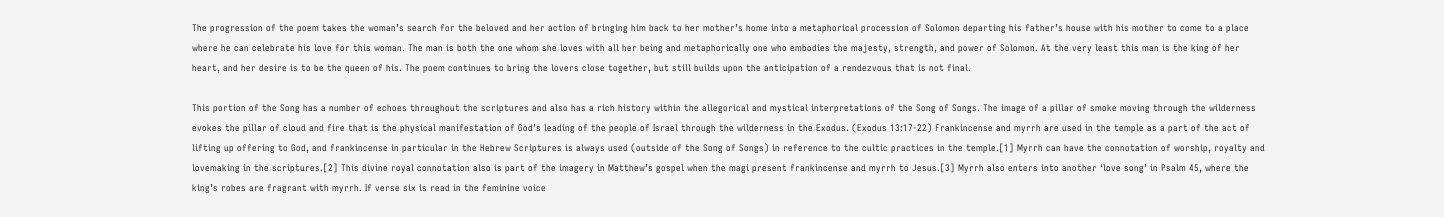The progression of the poem takes the woman’s search for the beloved and her action of bringing him back to her mother’s home into a metaphorical procession of Solomon departing his father’s house with his mother to come to a place where he can celebrate his love for this woman. The man is both the one whom she loves with all her being and metaphorically one who embodies the majesty, strength, and power of Solomon. At the very least this man is the king of her heart, and her desire is to be the queen of his. The poem continues to bring the lovers close together, but still builds upon the anticipation of a rendezvous that is not final.

This portion of the Song has a number of echoes throughout the scriptures and also has a rich history within the allegorical and mystical interpretations of the Song of Songs. The image of a pillar of smoke moving through the wilderness evokes the pillar of cloud and fire that is the physical manifestation of God’s leading of the people of Israel through the wilderness in the Exodus. (Exodus 13:17-22) Frankincense and myrrh are used in the temple as a part of the act of lifting up offering to God, and frankincense in particular in the Hebrew Scriptures is always used (outside of the Song of Songs) in reference to the cultic practices in the temple.[1] Myrrh can have the connotation of worship, royalty and lovemaking in the scriptures.[2] This divine royal connotation also is part of the imagery in Matthew’s gospel when the magi present frankincense and myrrh to Jesus.[3] Myrrh also enters into another ‘love song’ in Psalm 45, where the king’s robes are fragrant with myrrh. If verse six is read in the feminine voice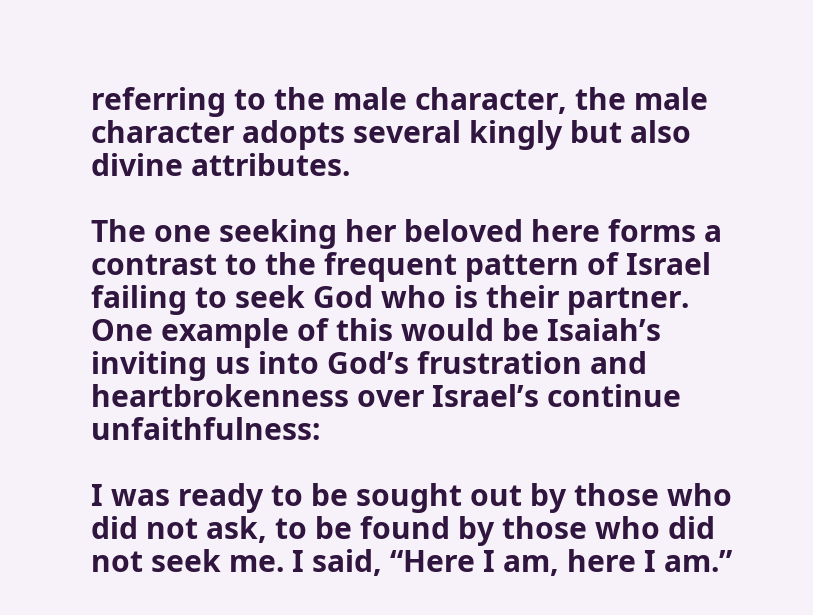referring to the male character, the male character adopts several kingly but also divine attributes.

The one seeking her beloved here forms a contrast to the frequent pattern of Israel failing to seek God who is their partner. One example of this would be Isaiah’s inviting us into God’s frustration and heartbrokenness over Israel’s continue unfaithfulness:

I was ready to be sought out by those who did not ask, to be found by those who did not seek me. I said, “Here I am, here I am.”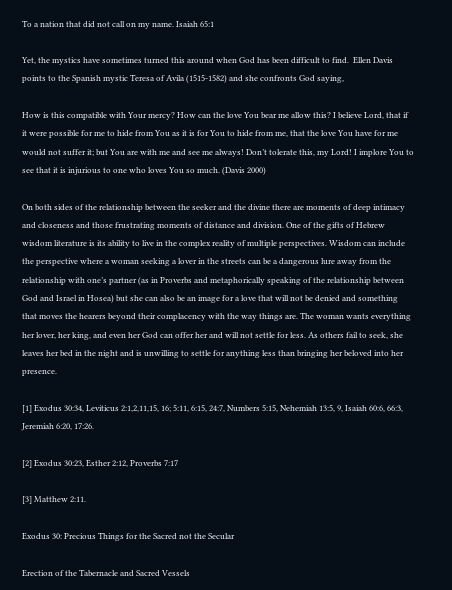To a nation that did not call on my name. Isaiah 65:1

Yet, the mystics have sometimes turned this around when God has been difficult to find.  Ellen Davis points to the Spanish mystic Teresa of Avila (1515-1582) and she confronts God saying,

How is this compatible with Your mercy? How can the love You bear me allow this? I believe Lord, that if it were possible for me to hide from You as it is for You to hide from me, that the love You have for me would not suffer it; but You are with me and see me always! Don’t tolerate this, my Lord! I implore You to see that it is injurious to one who loves You so much. (Davis 2000)

On both sides of the relationship between the seeker and the divine there are moments of deep intimacy and closeness and those frustrating moments of distance and division. One of the gifts of Hebrew wisdom literature is its ability to live in the complex reality of multiple perspectives. Wisdom can include the perspective where a woman seeking a lover in the streets can be a dangerous lure away from the relationship with one’s partner (as in Proverbs and metaphorically speaking of the relationship between God and Israel in Hosea) but she can also be an image for a love that will not be denied and something that moves the hearers beyond their complacency with the way things are. The woman wants everything her lover, her king, and even her God can offer her and will not settle for less. As others fail to seek, she leaves her bed in the night and is unwilling to settle for anything less than bringing her beloved into her presence.

[1] Exodus 30:34, Leviticus 2:1,2,11,15, 16; 5:11, 6:15, 24:7, Numbers 5:15, Nehemiah 13:5, 9, Isaiah 60:6, 66:3, Jeremiah 6:20, 17:26.

[2] Exodus 30:23, Esther 2:12, Proverbs 7:17

[3] Matthew 2:11.

Exodus 30: Precious Things for the Sacred not the Secular

Erection of the Tabernacle and Sacred Vessels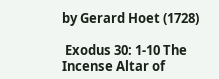by Gerard Hoet (1728)

 Exodus 30: 1-10 The Incense Altar of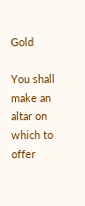Gold

You shall make an altar on which to offer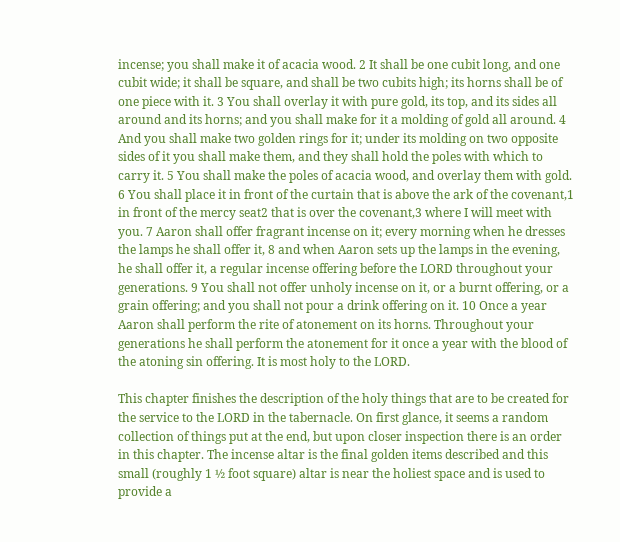incense; you shall make it of acacia wood. 2 It shall be one cubit long, and one cubit wide; it shall be square, and shall be two cubits high; its horns shall be of one piece with it. 3 You shall overlay it with pure gold, its top, and its sides all around and its horns; and you shall make for it a molding of gold all around. 4 And you shall make two golden rings for it; under its molding on two opposite sides of it you shall make them, and they shall hold the poles with which to carry it. 5 You shall make the poles of acacia wood, and overlay them with gold. 6 You shall place it in front of the curtain that is above the ark of the covenant,1 in front of the mercy seat2 that is over the covenant,3 where I will meet with you. 7 Aaron shall offer fragrant incense on it; every morning when he dresses the lamps he shall offer it, 8 and when Aaron sets up the lamps in the evening, he shall offer it, a regular incense offering before the LORD throughout your generations. 9 You shall not offer unholy incense on it, or a burnt offering, or a grain offering; and you shall not pour a drink offering on it. 10 Once a year Aaron shall perform the rite of atonement on its horns. Throughout your generations he shall perform the atonement for it once a year with the blood of the atoning sin offering. It is most holy to the LORD.

This chapter finishes the description of the holy things that are to be created for the service to the LORD in the tabernacle. On first glance, it seems a random collection of things put at the end, but upon closer inspection there is an order in this chapter. The incense altar is the final golden items described and this small (roughly 1 ½ foot square) altar is near the holiest space and is used to provide a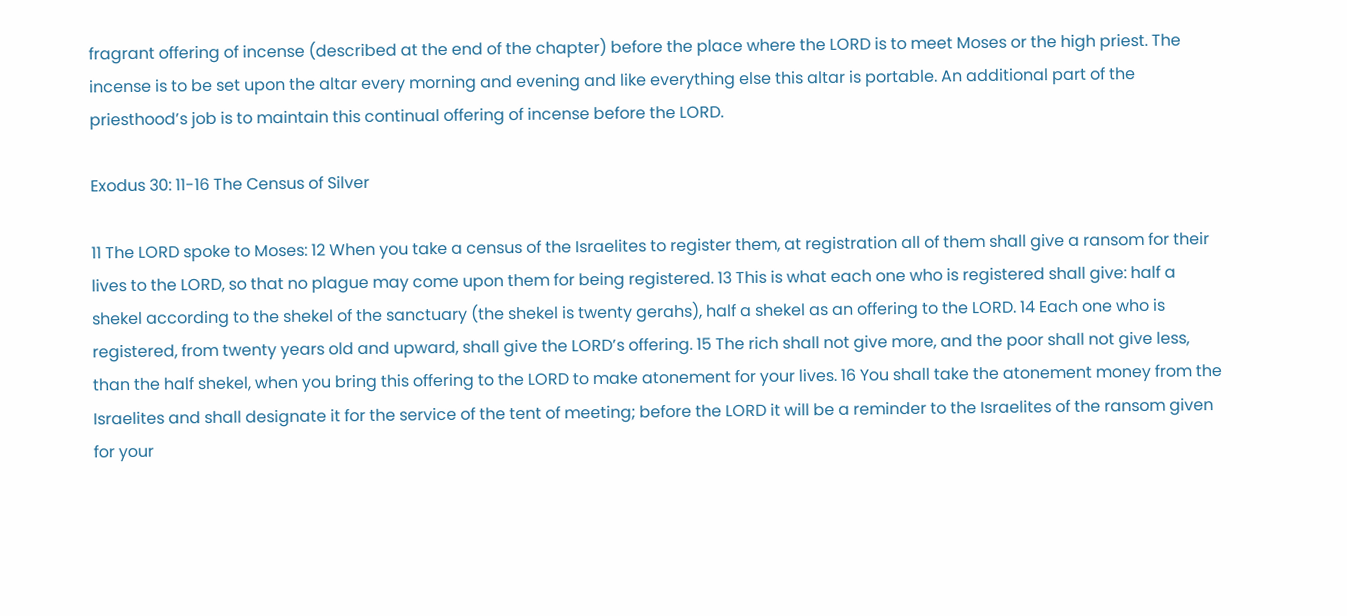fragrant offering of incense (described at the end of the chapter) before the place where the LORD is to meet Moses or the high priest. The incense is to be set upon the altar every morning and evening and like everything else this altar is portable. An additional part of the priesthood’s job is to maintain this continual offering of incense before the LORD.

Exodus 30: 11-16 The Census of Silver

11 The LORD spoke to Moses: 12 When you take a census of the Israelites to register them, at registration all of them shall give a ransom for their lives to the LORD, so that no plague may come upon them for being registered. 13 This is what each one who is registered shall give: half a shekel according to the shekel of the sanctuary (the shekel is twenty gerahs), half a shekel as an offering to the LORD. 14 Each one who is registered, from twenty years old and upward, shall give the LORD’s offering. 15 The rich shall not give more, and the poor shall not give less, than the half shekel, when you bring this offering to the LORD to make atonement for your lives. 16 You shall take the atonement money from the Israelites and shall designate it for the service of the tent of meeting; before the LORD it will be a reminder to the Israelites of the ransom given for your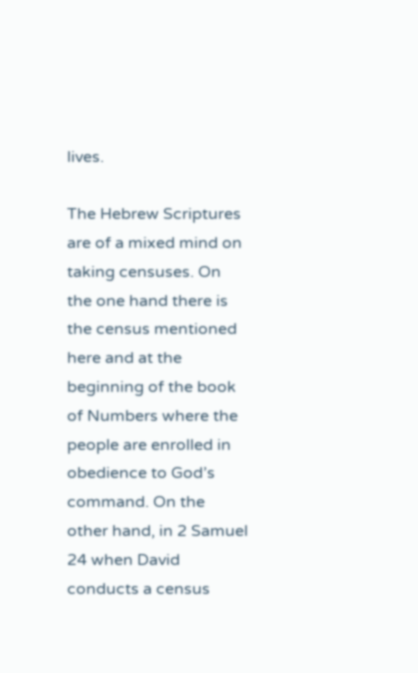lives.

The Hebrew Scriptures are of a mixed mind on taking censuses. On the one hand there is the census mentioned here and at the beginning of the book of Numbers where the people are enrolled in obedience to God’s command. On the other hand, in 2 Samuel 24 when David conducts a census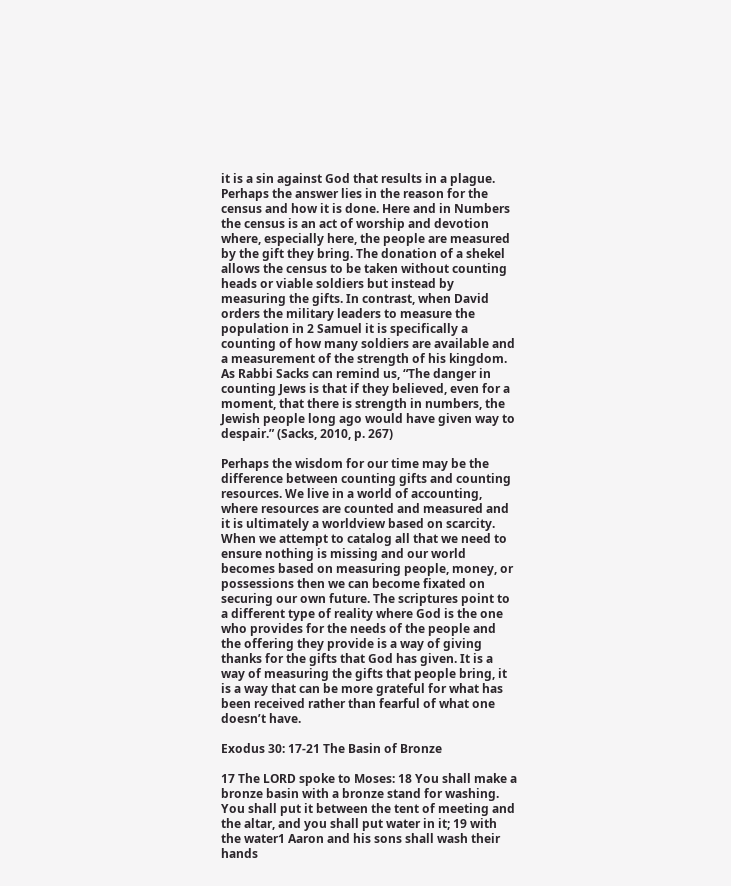it is a sin against God that results in a plague. Perhaps the answer lies in the reason for the census and how it is done. Here and in Numbers the census is an act of worship and devotion where, especially here, the people are measured by the gift they bring. The donation of a shekel allows the census to be taken without counting heads or viable soldiers but instead by measuring the gifts. In contrast, when David orders the military leaders to measure the population in 2 Samuel it is specifically a counting of how many soldiers are available and a measurement of the strength of his kingdom. As Rabbi Sacks can remind us, “The danger in counting Jews is that if they believed, even for a moment, that there is strength in numbers, the Jewish people long ago would have given way to despair.” (Sacks, 2010, p. 267)

Perhaps the wisdom for our time may be the difference between counting gifts and counting resources. We live in a world of accounting, where resources are counted and measured and it is ultimately a worldview based on scarcity. When we attempt to catalog all that we need to ensure nothing is missing and our world becomes based on measuring people, money, or possessions then we can become fixated on securing our own future. The scriptures point to a different type of reality where God is the one who provides for the needs of the people and the offering they provide is a way of giving thanks for the gifts that God has given. It is a way of measuring the gifts that people bring, it is a way that can be more grateful for what has been received rather than fearful of what one doesn’t have.

Exodus 30: 17-21 The Basin of Bronze

17 The LORD spoke to Moses: 18 You shall make a bronze basin with a bronze stand for washing. You shall put it between the tent of meeting and the altar, and you shall put water in it; 19 with the water1 Aaron and his sons shall wash their hands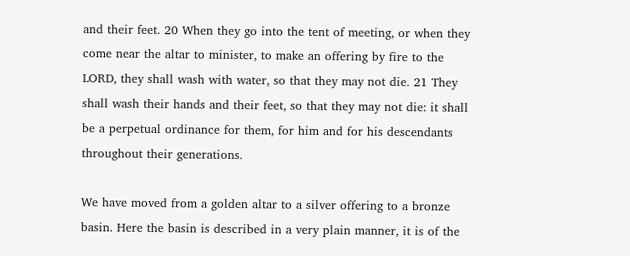and their feet. 20 When they go into the tent of meeting, or when they come near the altar to minister, to make an offering by fire to the LORD, they shall wash with water, so that they may not die. 21 They shall wash their hands and their feet, so that they may not die: it shall be a perpetual ordinance for them, for him and for his descendants throughout their generations.

We have moved from a golden altar to a silver offering to a bronze basin. Here the basin is described in a very plain manner, it is of the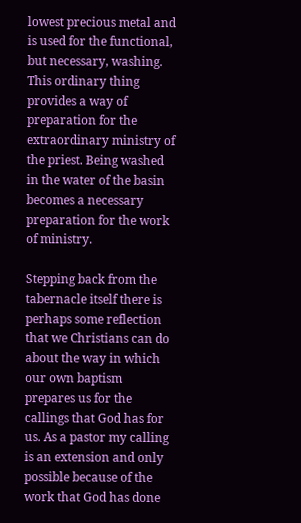lowest precious metal and is used for the functional, but necessary, washing. This ordinary thing provides a way of preparation for the extraordinary ministry of the priest. Being washed in the water of the basin becomes a necessary preparation for the work of ministry.

Stepping back from the tabernacle itself there is perhaps some reflection that we Christians can do about the way in which our own baptism prepares us for the callings that God has for us. As a pastor my calling is an extension and only possible because of the work that God has done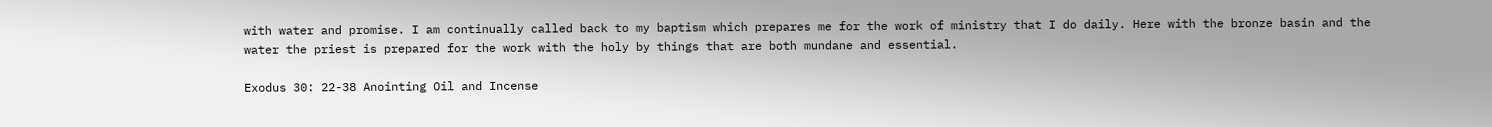with water and promise. I am continually called back to my baptism which prepares me for the work of ministry that I do daily. Here with the bronze basin and the water the priest is prepared for the work with the holy by things that are both mundane and essential.

Exodus 30: 22-38 Anointing Oil and Incense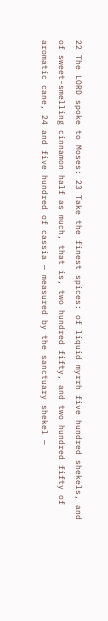22 The LORD spoke to Moses: 23 Take the finest spices: of liquid myrrh five hundred shekels, and of sweet-smelling cinnamon half as much, that is, two hundred fifty, and two hundred fifty of aromatic cane, 24 and five hundred of cassia — measured by the sanctuary shekel —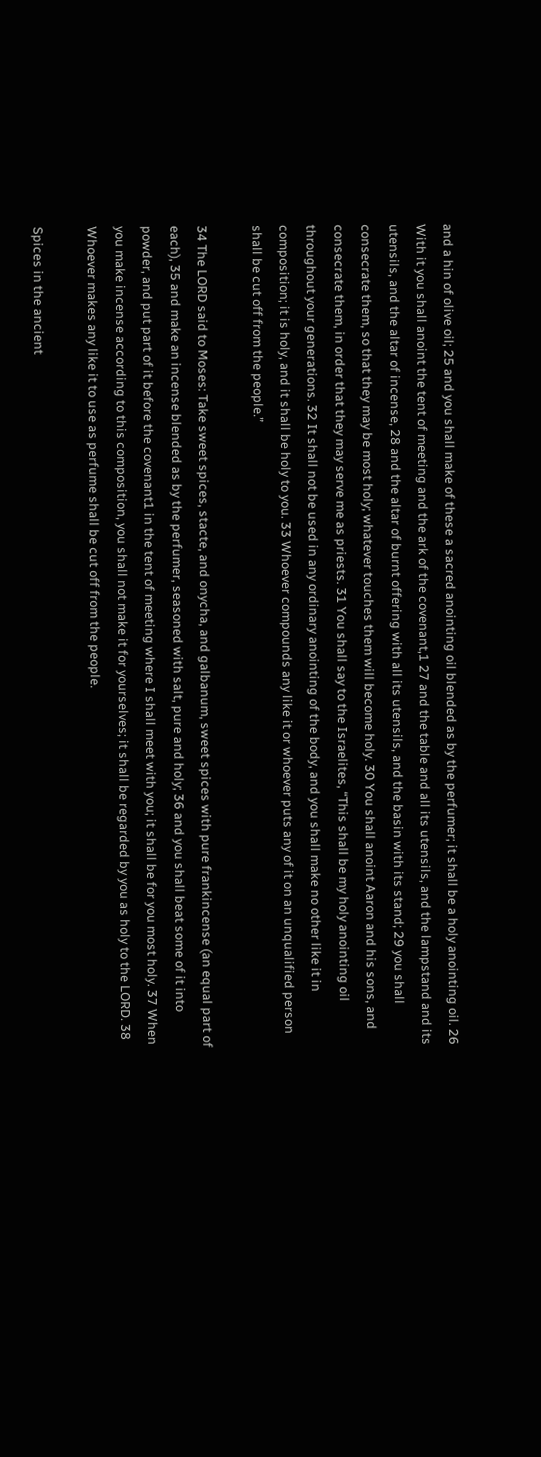and a hin of olive oil; 25 and you shall make of these a sacred anointing oil blended as by the perfumer; it shall be a holy anointing oil. 26 With it you shall anoint the tent of meeting and the ark of the covenant,1 27 and the table and all its utensils, and the lampstand and its utensils, and the altar of incense, 28 and the altar of burnt offering with all its utensils, and the basin with its stand; 29 you shall consecrate them, so that they may be most holy; whatever touches them will become holy. 30 You shall anoint Aaron and his sons, and consecrate them, in order that they may serve me as priests. 31 You shall say to the Israelites, “This shall be my holy anointing oil throughout your generations. 32 It shall not be used in any ordinary anointing of the body, and you shall make no other like it in composition; it is holy, and it shall be holy to you. 33 Whoever compounds any like it or whoever puts any of it on an unqualified person shall be cut off from the people.”

34 The LORD said to Moses: Take sweet spices, stacte, and onycha, and galbanum, sweet spices with pure frankincense (an equal part of each), 35 and make an incense blended as by the perfumer, seasoned with salt, pure and holy; 36 and you shall beat some of it into powder, and put part of it before the covenant1 in the tent of meeting where I shall meet with you; it shall be for you most holy. 37 When you make incense according to this composition, you shall not make it for yourselves; it shall be regarded by you as holy to the LORD. 38 Whoever makes any like it to use as perfume shall be cut off from the people.

Spices in the ancient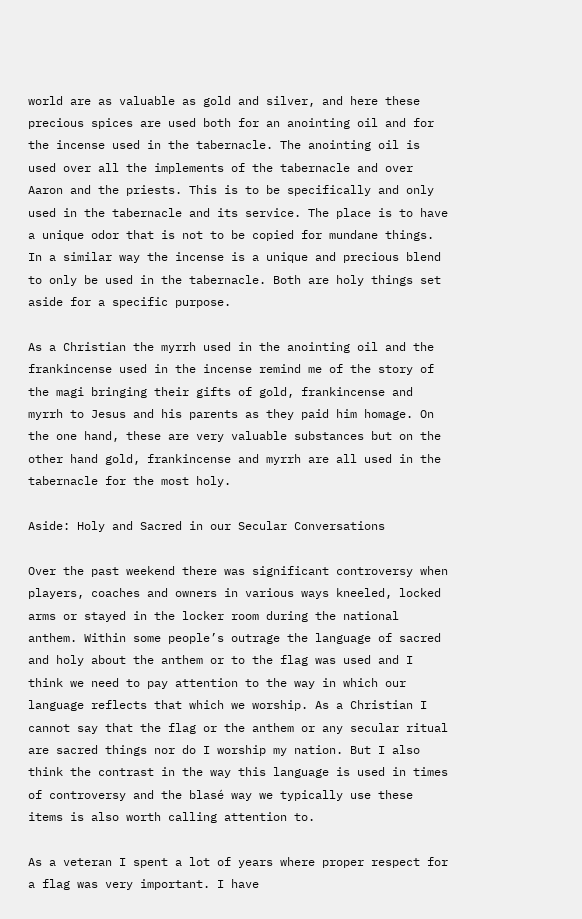world are as valuable as gold and silver, and here these precious spices are used both for an anointing oil and for the incense used in the tabernacle. The anointing oil is used over all the implements of the tabernacle and over Aaron and the priests. This is to be specifically and only used in the tabernacle and its service. The place is to have a unique odor that is not to be copied for mundane things. In a similar way the incense is a unique and precious blend to only be used in the tabernacle. Both are holy things set aside for a specific purpose.

As a Christian the myrrh used in the anointing oil and the frankincense used in the incense remind me of the story of the magi bringing their gifts of gold, frankincense and myrrh to Jesus and his parents as they paid him homage. On the one hand, these are very valuable substances but on the other hand gold, frankincense and myrrh are all used in the tabernacle for the most holy.

Aside: Holy and Sacred in our Secular Conversations

Over the past weekend there was significant controversy when players, coaches and owners in various ways kneeled, locked arms or stayed in the locker room during the national anthem. Within some people’s outrage the language of sacred and holy about the anthem or to the flag was used and I think we need to pay attention to the way in which our language reflects that which we worship. As a Christian I cannot say that the flag or the anthem or any secular ritual are sacred things nor do I worship my nation. But I also think the contrast in the way this language is used in times of controversy and the blasé way we typically use these items is also worth calling attention to.

As a veteran I spent a lot of years where proper respect for a flag was very important. I have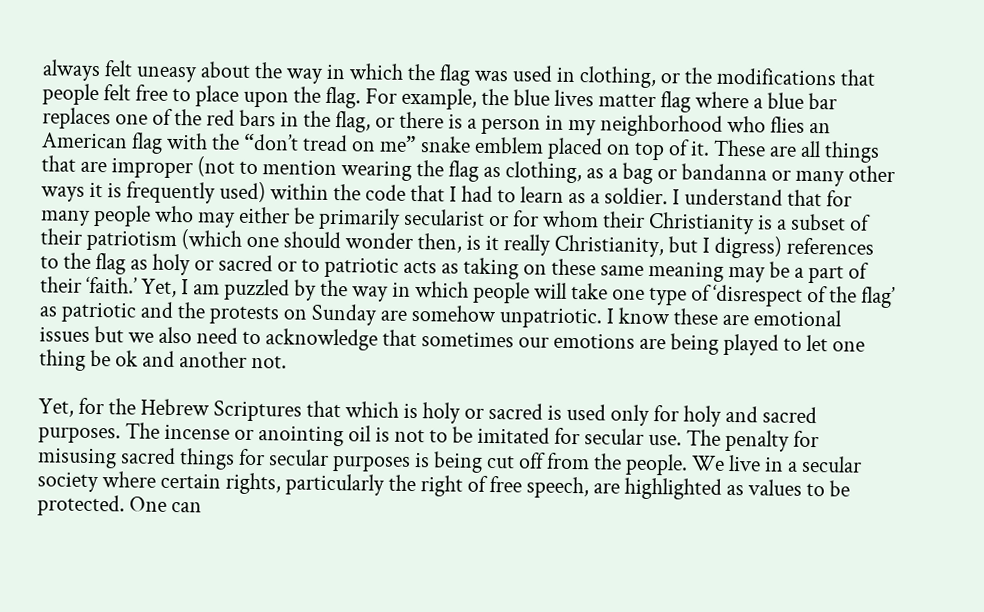always felt uneasy about the way in which the flag was used in clothing, or the modifications that people felt free to place upon the flag. For example, the blue lives matter flag where a blue bar replaces one of the red bars in the flag, or there is a person in my neighborhood who flies an American flag with the “don’t tread on me” snake emblem placed on top of it. These are all things that are improper (not to mention wearing the flag as clothing, as a bag or bandanna or many other ways it is frequently used) within the code that I had to learn as a soldier. I understand that for many people who may either be primarily secularist or for whom their Christianity is a subset of their patriotism (which one should wonder then, is it really Christianity, but I digress) references to the flag as holy or sacred or to patriotic acts as taking on these same meaning may be a part of their ‘faith.’ Yet, I am puzzled by the way in which people will take one type of ‘disrespect of the flag’ as patriotic and the protests on Sunday are somehow unpatriotic. I know these are emotional issues but we also need to acknowledge that sometimes our emotions are being played to let one thing be ok and another not.

Yet, for the Hebrew Scriptures that which is holy or sacred is used only for holy and sacred purposes. The incense or anointing oil is not to be imitated for secular use. The penalty for misusing sacred things for secular purposes is being cut off from the people. We live in a secular society where certain rights, particularly the right of free speech, are highlighted as values to be protected. One can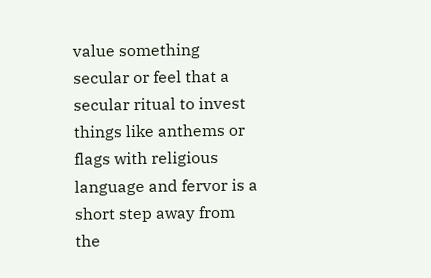value something secular or feel that a secular ritual to invest things like anthems or flags with religious language and fervor is a short step away from the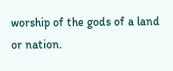worship of the gods of a land or nation.